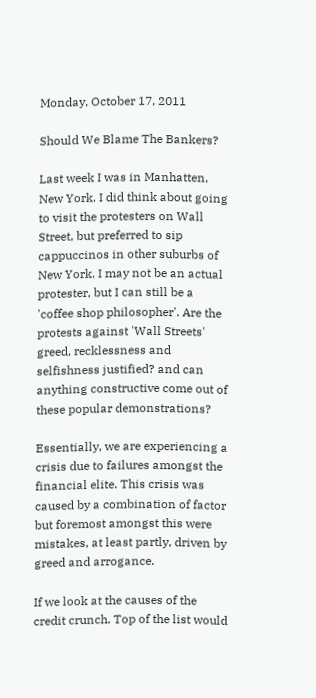Monday, October 17, 2011

Should We Blame The Bankers?

Last week I was in Manhatten, New York. I did think about going to visit the protesters on Wall Street, but preferred to sip cappuccinos in other suburbs of New York. I may not be an actual protester, but I can still be a 'coffee shop philosopher'. Are the protests against 'Wall Streets' greed, recklessness and selfishness justified? and can anything constructive come out of these popular demonstrations?

Essentially, we are experiencing a crisis due to failures amongst the financial elite. This crisis was caused by a combination of factor but foremost amongst this were mistakes, at least partly, driven by greed and arrogance.

If we look at the causes of the credit crunch. Top of the list would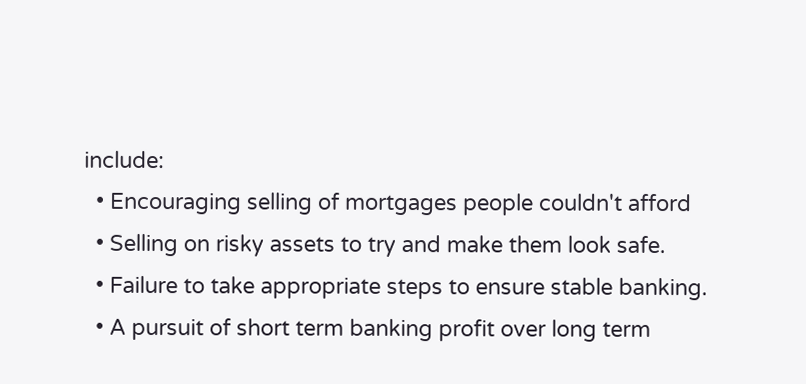include:
  • Encouraging selling of mortgages people couldn't afford
  • Selling on risky assets to try and make them look safe.
  • Failure to take appropriate steps to ensure stable banking.
  • A pursuit of short term banking profit over long term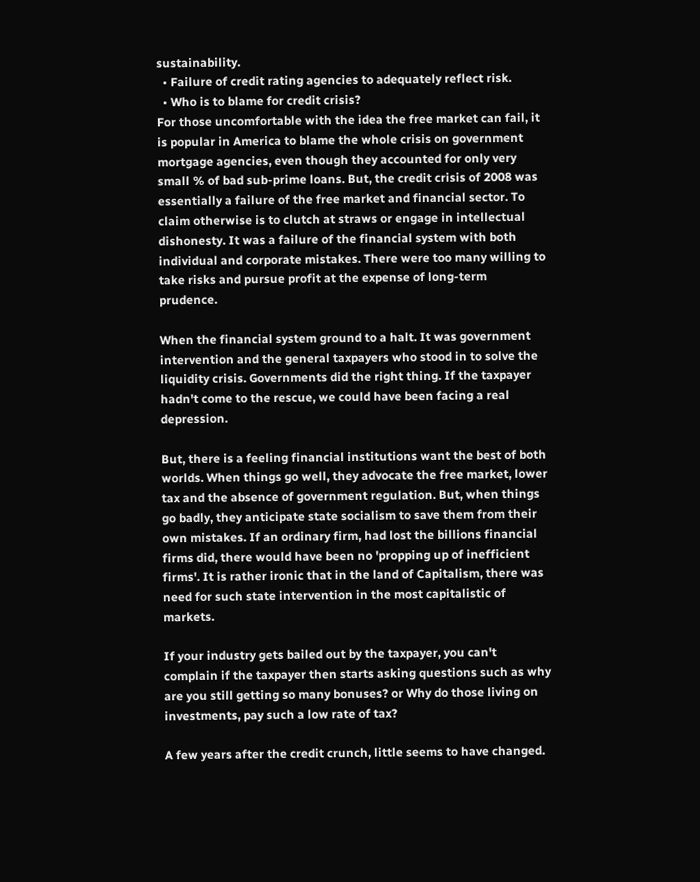sustainability.
  • Failure of credit rating agencies to adequately reflect risk.
  • Who is to blame for credit crisis?
For those uncomfortable with the idea the free market can fail, it is popular in America to blame the whole crisis on government mortgage agencies, even though they accounted for only very small % of bad sub-prime loans. But, the credit crisis of 2008 was essentially a failure of the free market and financial sector. To claim otherwise is to clutch at straws or engage in intellectual dishonesty. It was a failure of the financial system with both individual and corporate mistakes. There were too many willing to take risks and pursue profit at the expense of long-term prudence.

When the financial system ground to a halt. It was government intervention and the general taxpayers who stood in to solve the liquidity crisis. Governments did the right thing. If the taxpayer hadn't come to the rescue, we could have been facing a real depression.

But, there is a feeling financial institutions want the best of both worlds. When things go well, they advocate the free market, lower tax and the absence of government regulation. But, when things go badly, they anticipate state socialism to save them from their own mistakes. If an ordinary firm, had lost the billions financial firms did, there would have been no 'propping up of inefficient firms'. It is rather ironic that in the land of Capitalism, there was need for such state intervention in the most capitalistic of markets.

If your industry gets bailed out by the taxpayer, you can't complain if the taxpayer then starts asking questions such as why are you still getting so many bonuses? or Why do those living on investments, pay such a low rate of tax?

A few years after the credit crunch, little seems to have changed.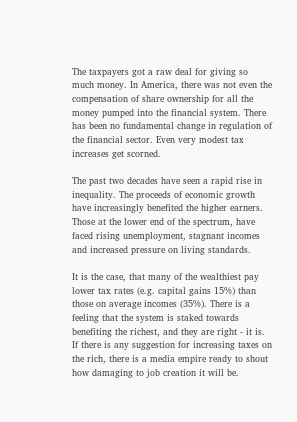The taxpayers got a raw deal for giving so much money. In America, there was not even the compensation of share ownership for all the money pumped into the financial system. There has been no fundamental change in regulation of the financial sector. Even very modest tax increases get scorned.

The past two decades have seen a rapid rise in inequality. The proceeds of economic growth have increasingly benefited the higher earners. Those at the lower end of the spectrum, have faced rising unemployment, stagnant incomes and increased pressure on living standards.

It is the case, that many of the wealthiest pay lower tax rates (e.g. capital gains 15%) than those on average incomes (35%). There is a feeling that the system is staked towards benefiting the richest, and they are right - it is. If there is any suggestion for increasing taxes on the rich, there is a media empire ready to shout how damaging to job creation it will be.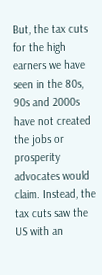But, the tax cuts for the high earners we have seen in the 80s, 90s and 2000s have not created the jobs or prosperity advocates would claim. Instead, the tax cuts saw the US with an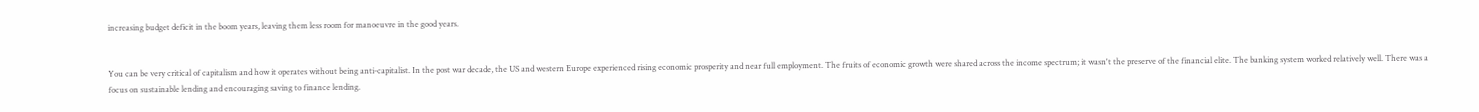increasing budget deficit in the boom years, leaving them less room for manoeuvre in the good years.


You can be very critical of capitalism and how it operates without being anti-capitalist. In the post war decade, the US and western Europe experienced rising economic prosperity and near full employment. The fruits of economic growth were shared across the income spectrum; it wasn't the preserve of the financial elite. The banking system worked relatively well. There was a focus on sustainable lending and encouraging saving to finance lending.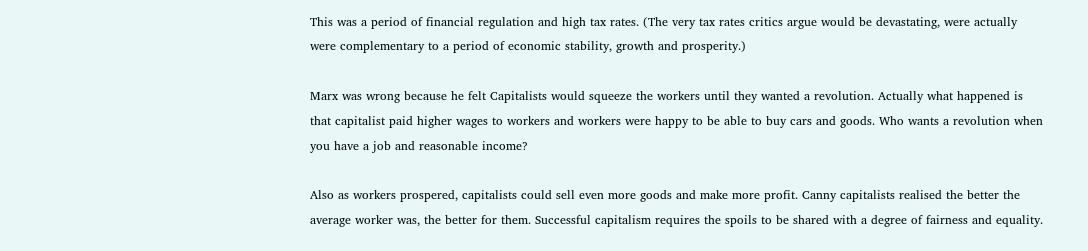This was a period of financial regulation and high tax rates. (The very tax rates critics argue would be devastating, were actually were complementary to a period of economic stability, growth and prosperity.)

Marx was wrong because he felt Capitalists would squeeze the workers until they wanted a revolution. Actually what happened is that capitalist paid higher wages to workers and workers were happy to be able to buy cars and goods. Who wants a revolution when you have a job and reasonable income?

Also as workers prospered, capitalists could sell even more goods and make more profit. Canny capitalists realised the better the average worker was, the better for them. Successful capitalism requires the spoils to be shared with a degree of fairness and equality.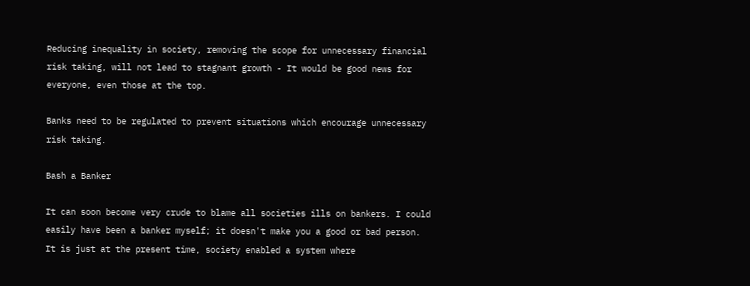Reducing inequality in society, removing the scope for unnecessary financial risk taking, will not lead to stagnant growth - It would be good news for everyone, even those at the top.

Banks need to be regulated to prevent situations which encourage unnecessary risk taking.

Bash a Banker

It can soon become very crude to blame all societies ills on bankers. I could easily have been a banker myself; it doesn't make you a good or bad person. It is just at the present time, society enabled a system where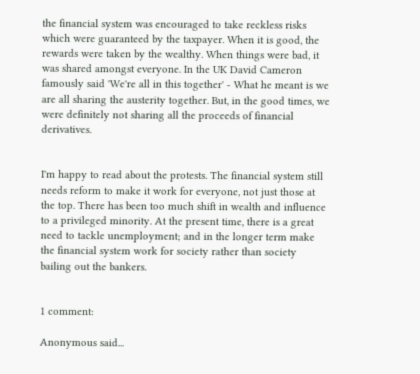the financial system was encouraged to take reckless risks which were guaranteed by the taxpayer. When it is good, the rewards were taken by the wealthy. When things were bad, it was shared amongst everyone. In the UK David Cameron famously said 'We're all in this together' - What he meant is we are all sharing the austerity together. But, in the good times, we were definitely not sharing all the proceeds of financial derivatives.


I'm happy to read about the protests. The financial system still needs reform to make it work for everyone, not just those at the top. There has been too much shift in wealth and influence to a privileged minority. At the present time, there is a great need to tackle unemployment; and in the longer term make the financial system work for society rather than society bailing out the bankers.


1 comment:

Anonymous said...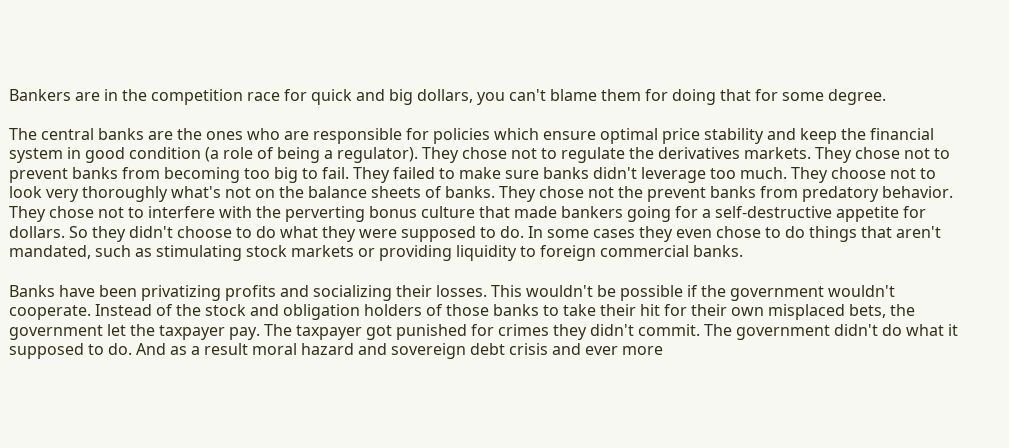Bankers are in the competition race for quick and big dollars, you can't blame them for doing that for some degree.

The central banks are the ones who are responsible for policies which ensure optimal price stability and keep the financial system in good condition (a role of being a regulator). They chose not to regulate the derivatives markets. They chose not to prevent banks from becoming too big to fail. They failed to make sure banks didn't leverage too much. They choose not to look very thoroughly what's not on the balance sheets of banks. They chose not the prevent banks from predatory behavior. They chose not to interfere with the perverting bonus culture that made bankers going for a self-destructive appetite for dollars. So they didn't choose to do what they were supposed to do. In some cases they even chose to do things that aren't mandated, such as stimulating stock markets or providing liquidity to foreign commercial banks.

Banks have been privatizing profits and socializing their losses. This wouldn't be possible if the government wouldn't cooperate. Instead of the stock and obligation holders of those banks to take their hit for their own misplaced bets, the government let the taxpayer pay. The taxpayer got punished for crimes they didn't commit. The government didn't do what it supposed to do. And as a result moral hazard and sovereign debt crisis and ever more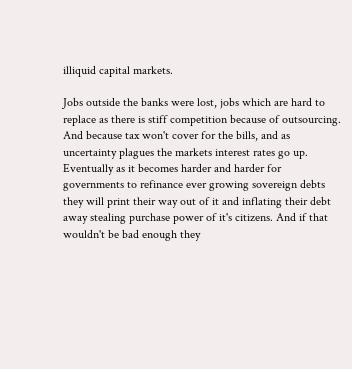illiquid capital markets.

Jobs outside the banks were lost, jobs which are hard to replace as there is stiff competition because of outsourcing. And because tax won't cover for the bills, and as uncertainty plagues the markets interest rates go up. Eventually as it becomes harder and harder for governments to refinance ever growing sovereign debts they will print their way out of it and inflating their debt away stealing purchase power of it's citizens. And if that wouldn't be bad enough they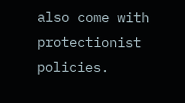also come with protectionist policies.